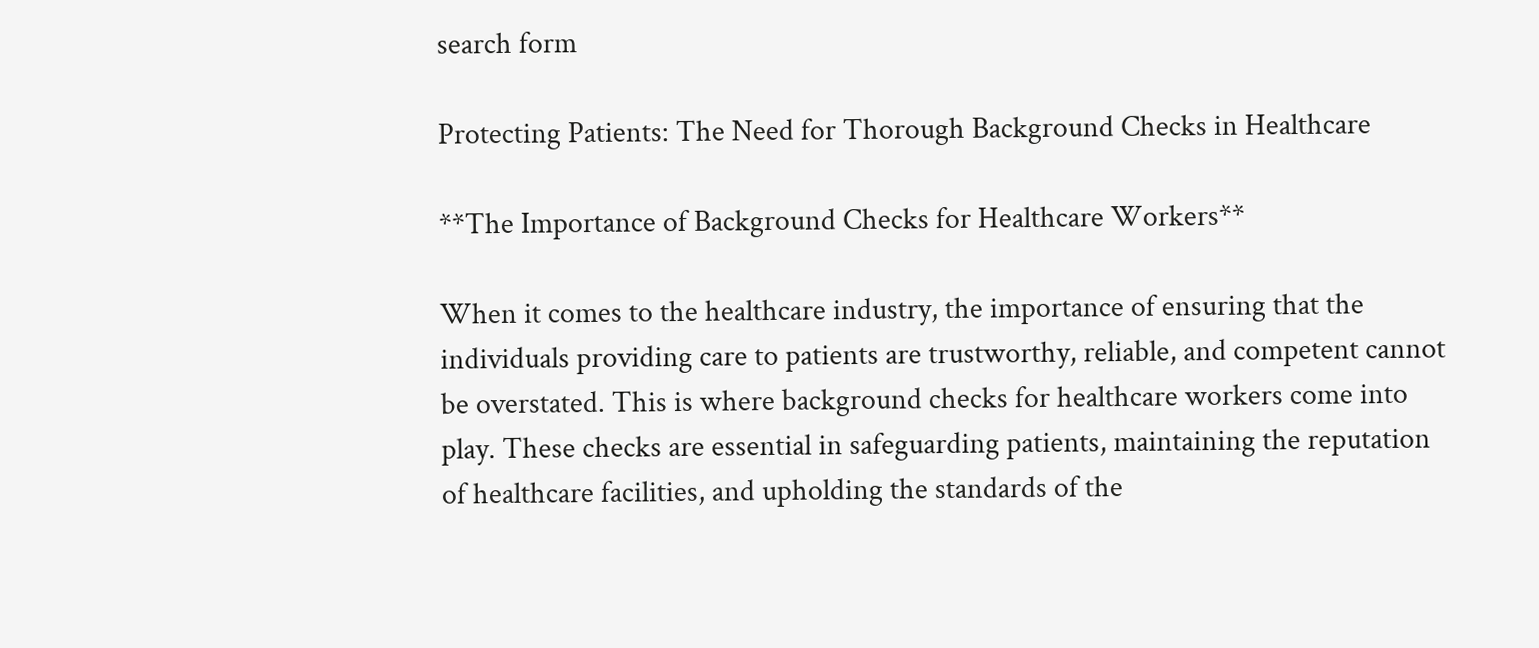search form

Protecting Patients: The Need for Thorough Background Checks in Healthcare

**The Importance of Background Checks for Healthcare Workers**

When it comes to the healthcare industry, the importance of ensuring that the individuals providing care to patients are trustworthy, reliable, and competent cannot be overstated. This is where background checks for healthcare workers come into play. These checks are essential in safeguarding patients, maintaining the reputation of healthcare facilities, and upholding the standards of the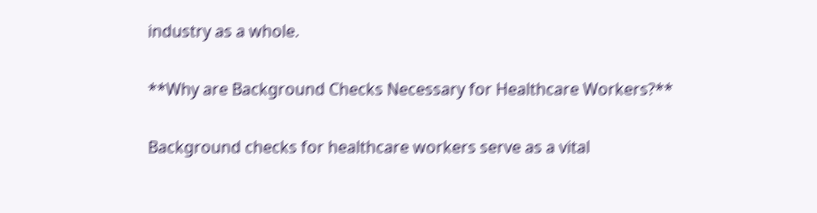industry as a whole.

**Why are Background Checks Necessary for Healthcare Workers?**

Background checks for healthcare workers serve as a vital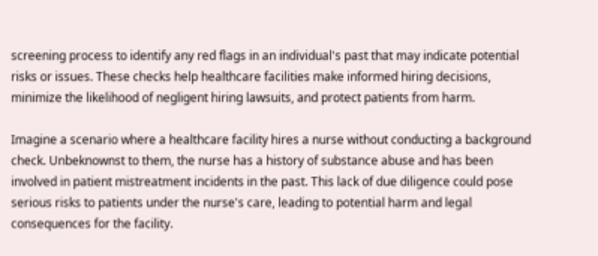screening process to identify any red flags in an individual's past that may indicate potential risks or issues. These checks help healthcare facilities make informed hiring decisions, minimize the likelihood of negligent hiring lawsuits, and protect patients from harm.

Imagine a scenario where a healthcare facility hires a nurse without conducting a background check. Unbeknownst to them, the nurse has a history of substance abuse and has been involved in patient mistreatment incidents in the past. This lack of due diligence could pose serious risks to patients under the nurse's care, leading to potential harm and legal consequences for the facility.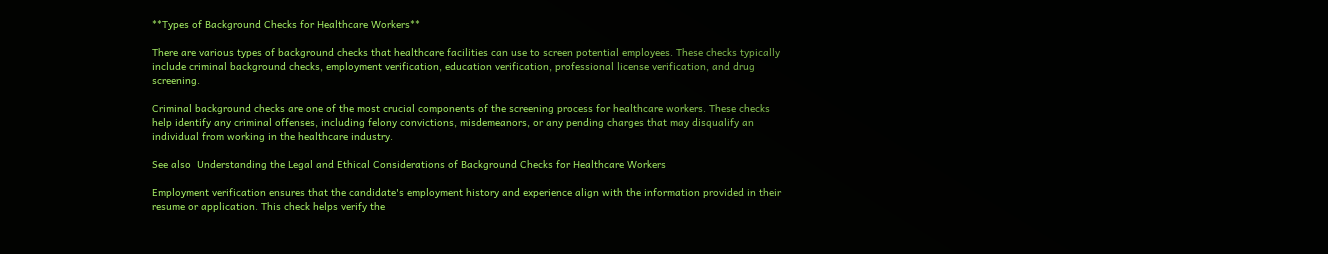**Types of Background Checks for Healthcare Workers**

There are various types of background checks that healthcare facilities can use to screen potential employees. These checks typically include criminal background checks, employment verification, education verification, professional license verification, and drug screening.

Criminal background checks are one of the most crucial components of the screening process for healthcare workers. These checks help identify any criminal offenses, including felony convictions, misdemeanors, or any pending charges that may disqualify an individual from working in the healthcare industry.

See also  Understanding the Legal and Ethical Considerations of Background Checks for Healthcare Workers

Employment verification ensures that the candidate's employment history and experience align with the information provided in their resume or application. This check helps verify the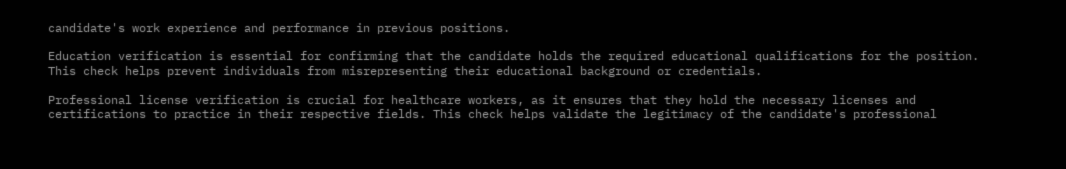candidate's work experience and performance in previous positions.

Education verification is essential for confirming that the candidate holds the required educational qualifications for the position. This check helps prevent individuals from misrepresenting their educational background or credentials.

Professional license verification is crucial for healthcare workers, as it ensures that they hold the necessary licenses and certifications to practice in their respective fields. This check helps validate the legitimacy of the candidate's professional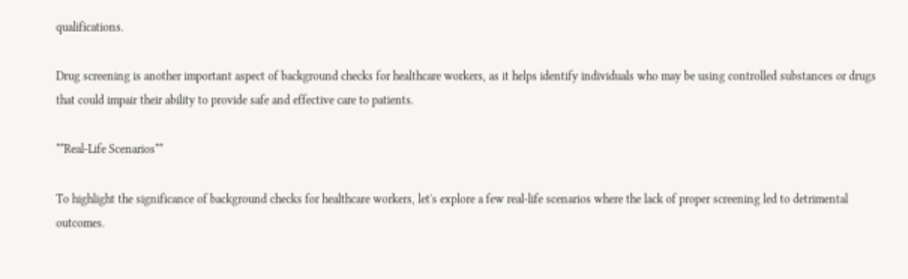qualifications.

Drug screening is another important aspect of background checks for healthcare workers, as it helps identify individuals who may be using controlled substances or drugs that could impair their ability to provide safe and effective care to patients.

**Real-Life Scenarios**

To highlight the significance of background checks for healthcare workers, let's explore a few real-life scenarios where the lack of proper screening led to detrimental outcomes.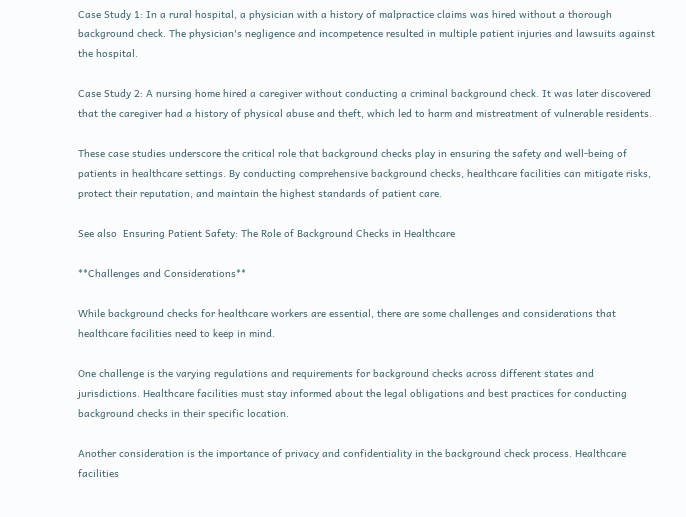Case Study 1: In a rural hospital, a physician with a history of malpractice claims was hired without a thorough background check. The physician's negligence and incompetence resulted in multiple patient injuries and lawsuits against the hospital.

Case Study 2: A nursing home hired a caregiver without conducting a criminal background check. It was later discovered that the caregiver had a history of physical abuse and theft, which led to harm and mistreatment of vulnerable residents.

These case studies underscore the critical role that background checks play in ensuring the safety and well-being of patients in healthcare settings. By conducting comprehensive background checks, healthcare facilities can mitigate risks, protect their reputation, and maintain the highest standards of patient care.

See also  Ensuring Patient Safety: The Role of Background Checks in Healthcare

**Challenges and Considerations**

While background checks for healthcare workers are essential, there are some challenges and considerations that healthcare facilities need to keep in mind.

One challenge is the varying regulations and requirements for background checks across different states and jurisdictions. Healthcare facilities must stay informed about the legal obligations and best practices for conducting background checks in their specific location.

Another consideration is the importance of privacy and confidentiality in the background check process. Healthcare facilities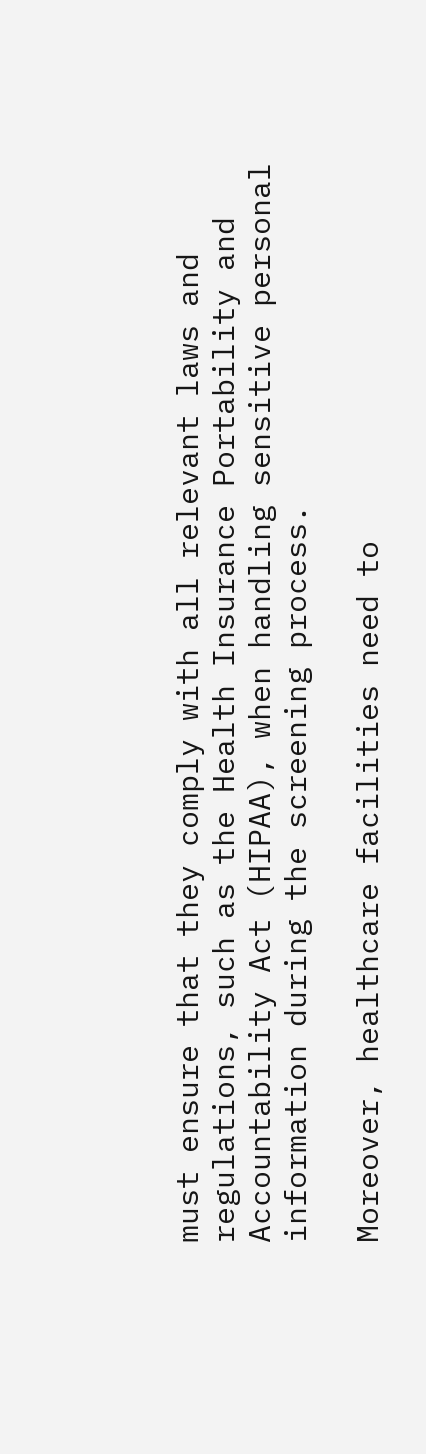must ensure that they comply with all relevant laws and regulations, such as the Health Insurance Portability and Accountability Act (HIPAA), when handling sensitive personal information during the screening process.

Moreover, healthcare facilities need to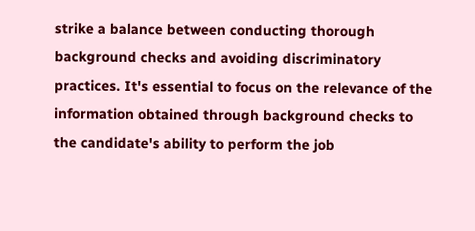strike a balance between conducting thorough background checks and avoiding discriminatory practices. It's essential to focus on the relevance of the information obtained through background checks to the candidate's ability to perform the job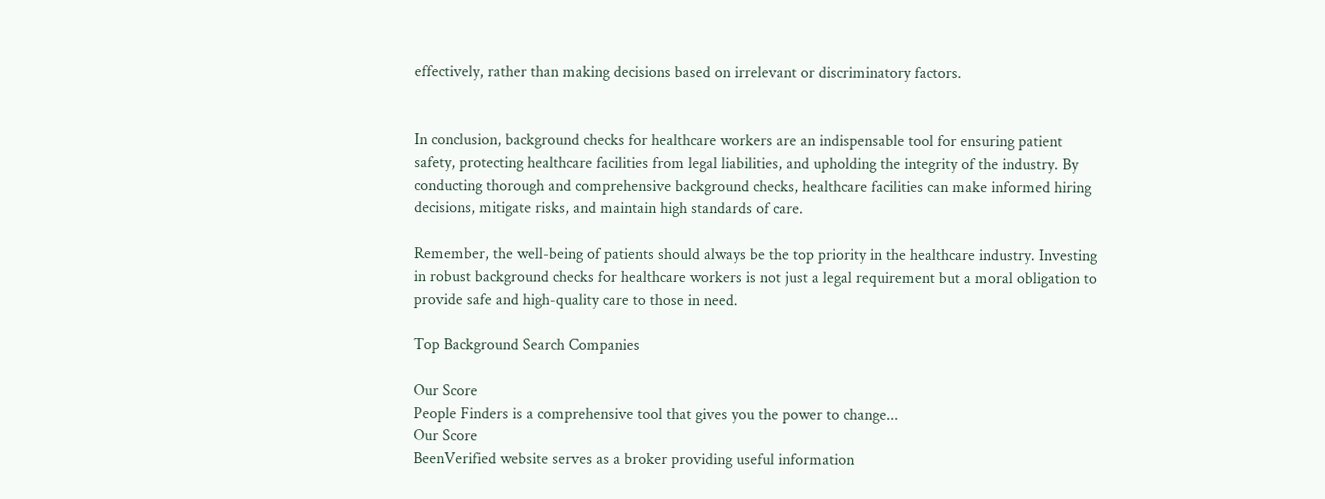effectively, rather than making decisions based on irrelevant or discriminatory factors.


In conclusion, background checks for healthcare workers are an indispensable tool for ensuring patient safety, protecting healthcare facilities from legal liabilities, and upholding the integrity of the industry. By conducting thorough and comprehensive background checks, healthcare facilities can make informed hiring decisions, mitigate risks, and maintain high standards of care.

Remember, the well-being of patients should always be the top priority in the healthcare industry. Investing in robust background checks for healthcare workers is not just a legal requirement but a moral obligation to provide safe and high-quality care to those in need.

Top Background Search Companies

Our Score
People Finders is a comprehensive tool that gives you the power to change...
Our Score
BeenVerified website serves as a broker providing useful information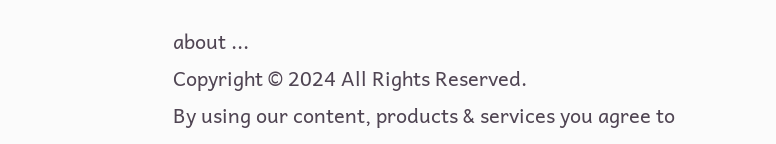about ...
Copyright © 2024 All Rights Reserved.
By using our content, products & services you agree to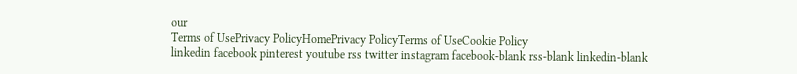our
Terms of UsePrivacy PolicyHomePrivacy PolicyTerms of UseCookie Policy
linkedin facebook pinterest youtube rss twitter instagram facebook-blank rss-blank linkedin-blank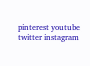pinterest youtube twitter instagram